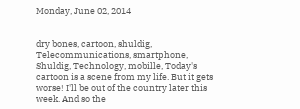Monday, June 02, 2014


dry bones, cartoon, shuldig, Telecommunications, smartphone, Shuldig, Technology, mobille, Today's cartoon is a scene from my life. But it gets worse! I'll be out of the country later this week. And so the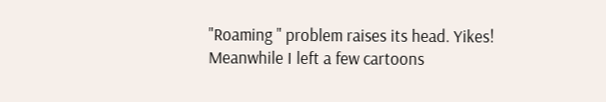"Roaming " problem raises its head. Yikes! Meanwhile I left a few cartoons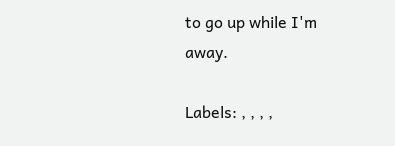to go up while I'm away.

Labels: , , , ,